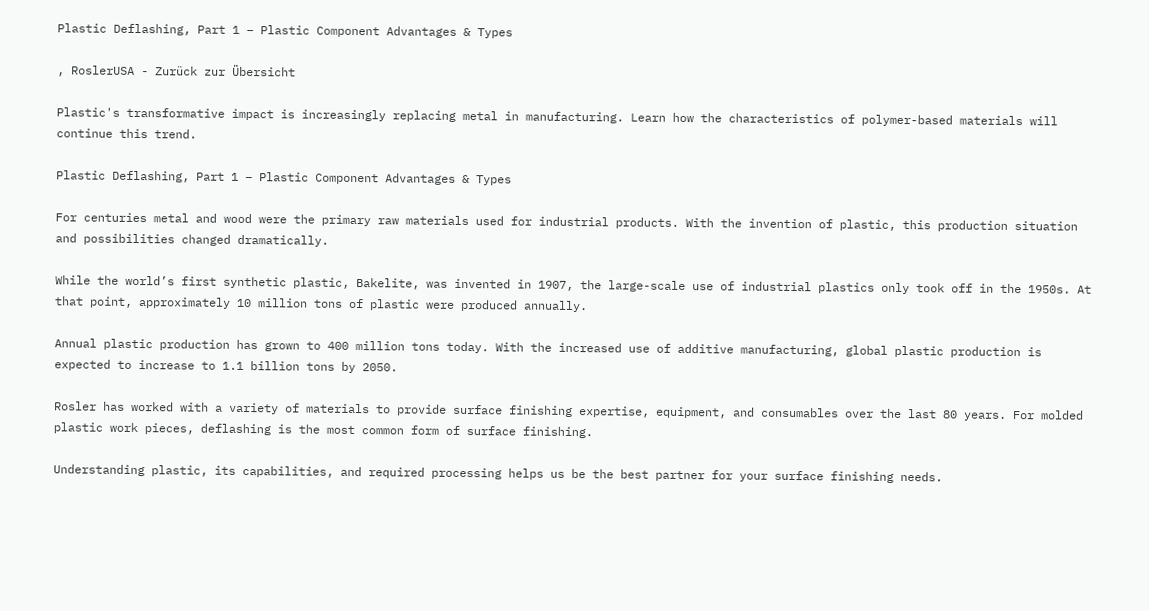Plastic Deflashing, Part 1 – Plastic Component Advantages & Types

, RoslerUSA - Zurück zur Übersicht

Plastic's transformative impact is increasingly replacing metal in manufacturing. Learn how the characteristics of polymer-based materials will continue this trend.

Plastic Deflashing, Part 1 – Plastic Component Advantages & Types

For centuries metal and wood were the primary raw materials used for industrial products. With the invention of plastic, this production situation and possibilities changed dramatically.

While the world’s first synthetic plastic, Bakelite, was invented in 1907, the large-scale use of industrial plastics only took off in the 1950s. At that point, approximately 10 million tons of plastic were produced annually.

Annual plastic production has grown to 400 million tons today. With the increased use of additive manufacturing, global plastic production is expected to increase to 1.1 billion tons by 2050.

Rosler has worked with a variety of materials to provide surface finishing expertise, equipment, and consumables over the last 80 years. For molded plastic work pieces, deflashing is the most common form of surface finishing.

Understanding plastic, its capabilities, and required processing helps us be the best partner for your surface finishing needs.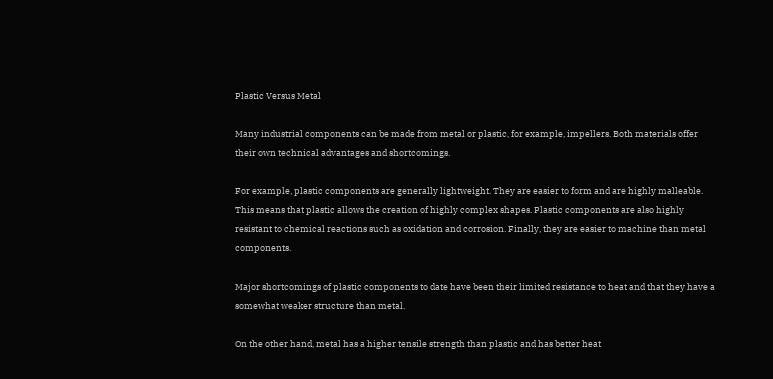Plastic Versus Metal

Many industrial components can be made from metal or plastic, for example, impellers. Both materials offer their own technical advantages and shortcomings.

For example, plastic components are generally lightweight. They are easier to form and are highly malleable. This means that plastic allows the creation of highly complex shapes. Plastic components are also highly resistant to chemical reactions such as oxidation and corrosion. Finally, they are easier to machine than metal components.

Major shortcomings of plastic components to date have been their limited resistance to heat and that they have a somewhat weaker structure than metal.

On the other hand, metal has a higher tensile strength than plastic and has better heat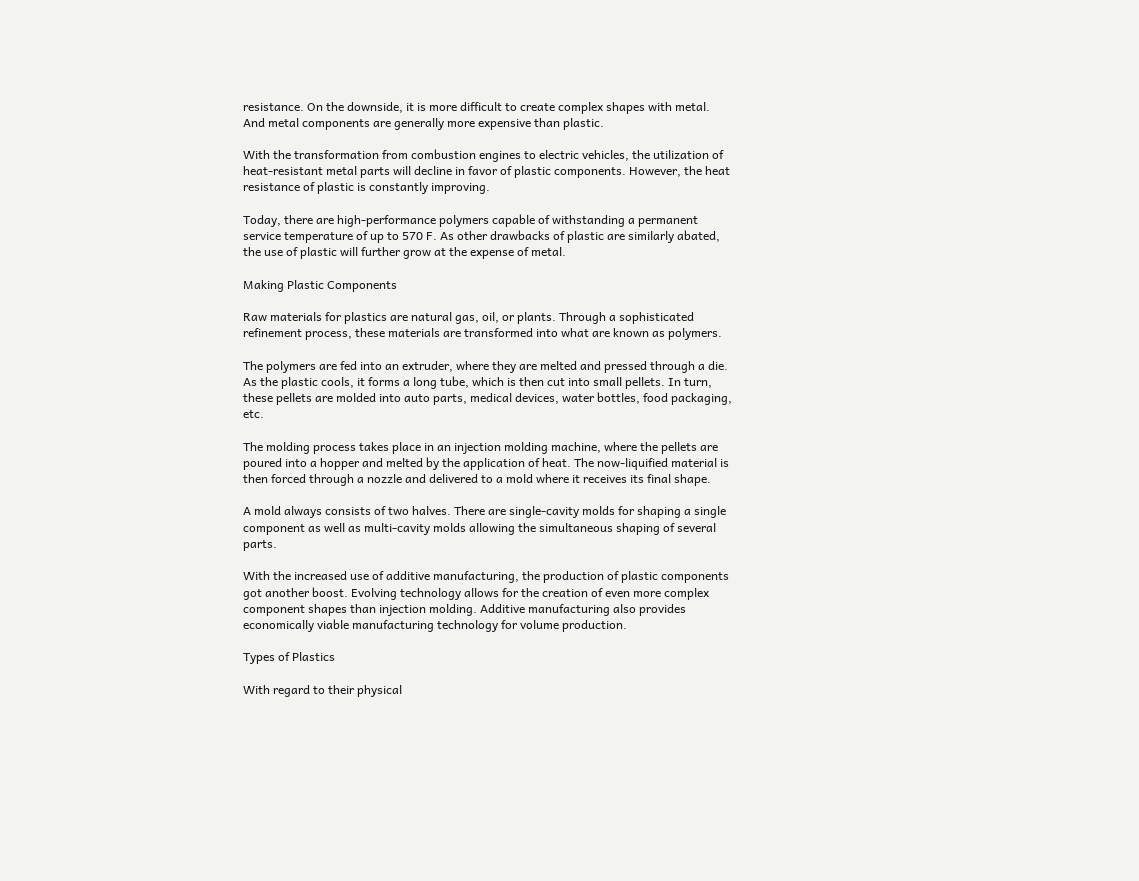resistance. On the downside, it is more difficult to create complex shapes with metal. And metal components are generally more expensive than plastic.

With the transformation from combustion engines to electric vehicles, the utilization of heat-resistant metal parts will decline in favor of plastic components. However, the heat resistance of plastic is constantly improving.

Today, there are high-performance polymers capable of withstanding a permanent service temperature of up to 570 F. As other drawbacks of plastic are similarly abated, the use of plastic will further grow at the expense of metal.

Making Plastic Components

Raw materials for plastics are natural gas, oil, or plants. Through a sophisticated refinement process, these materials are transformed into what are known as polymers.

The polymers are fed into an extruder, where they are melted and pressed through a die. As the plastic cools, it forms a long tube, which is then cut into small pellets. In turn, these pellets are molded into auto parts, medical devices, water bottles, food packaging, etc.

The molding process takes place in an injection molding machine, where the pellets are poured into a hopper and melted by the application of heat. The now-liquified material is then forced through a nozzle and delivered to a mold where it receives its final shape.

A mold always consists of two halves. There are single-cavity molds for shaping a single component as well as multi-cavity molds allowing the simultaneous shaping of several parts.

With the increased use of additive manufacturing, the production of plastic components got another boost. Evolving technology allows for the creation of even more complex component shapes than injection molding. Additive manufacturing also provides economically viable manufacturing technology for volume production.

Types of Plastics

With regard to their physical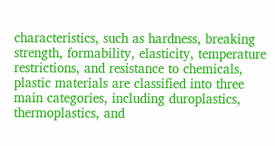characteristics, such as hardness, breaking strength, formability, elasticity, temperature restrictions, and resistance to chemicals, plastic materials are classified into three main categories, including duroplastics, thermoplastics, and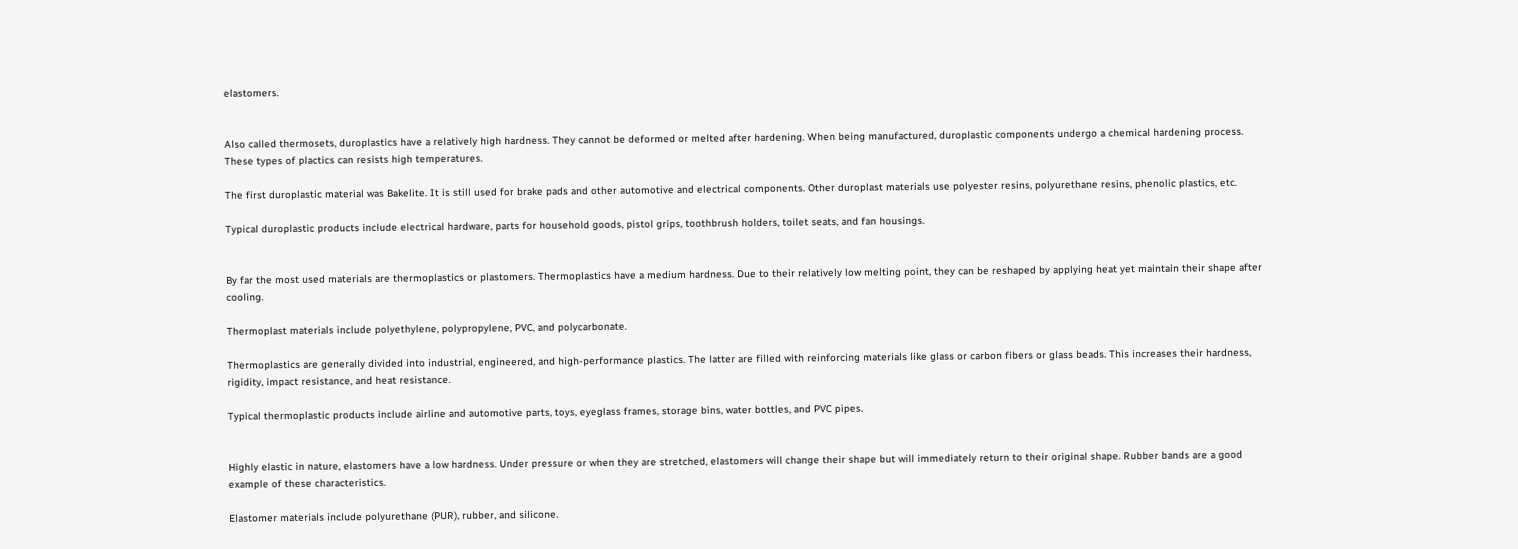elastomers.


Also called thermosets, duroplastics have a relatively high hardness. They cannot be deformed or melted after hardening. When being manufactured, duroplastic components undergo a chemical hardening process. These types of plactics can resists high temperatures.

The first duroplastic material was Bakelite. It is still used for brake pads and other automotive and electrical components. Other duroplast materials use polyester resins, polyurethane resins, phenolic plastics, etc.

Typical duroplastic products include electrical hardware, parts for household goods, pistol grips, toothbrush holders, toilet seats, and fan housings.


By far the most used materials are thermoplastics or plastomers. Thermoplastics have a medium hardness. Due to their relatively low melting point, they can be reshaped by applying heat yet maintain their shape after cooling.

Thermoplast materials include polyethylene, polypropylene, PVC, and polycarbonate.

Thermoplastics are generally divided into industrial, engineered, and high-performance plastics. The latter are filled with reinforcing materials like glass or carbon fibers or glass beads. This increases their hardness, rigidity, impact resistance, and heat resistance.

Typical thermoplastic products include airline and automotive parts, toys, eyeglass frames, storage bins, water bottles, and PVC pipes.


Highly elastic in nature, elastomers have a low hardness. Under pressure or when they are stretched, elastomers will change their shape but will immediately return to their original shape. Rubber bands are a good example of these characteristics.

Elastomer materials include polyurethane (PUR), rubber, and silicone.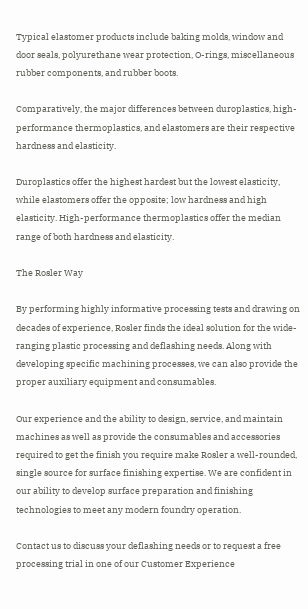Typical elastomer products include baking molds, window and door seals, polyurethane wear protection, O-rings, miscellaneous rubber components, and rubber boots.

Comparatively, the major differences between duroplastics, high-performance thermoplastics, and elastomers are their respective hardness and elasticity.

Duroplastics offer the highest hardest but the lowest elasticity, while elastomers offer the opposite; low hardness and high elasticity. High-performance thermoplastics offer the median range of both hardness and elasticity.

The Rosler Way

By performing highly informative processing tests and drawing on decades of experience, Rosler finds the ideal solution for the wide-ranging plastic processing and deflashing needs. Along with developing specific machining processes, we can also provide the proper auxiliary equipment and consumables.

Our experience and the ability to design, service, and maintain machines as well as provide the consumables and accessories required to get the finish you require make Rosler a well-rounded, single source for surface finishing expertise. We are confident in our ability to develop surface preparation and finishing technologies to meet any modern foundry operation.

Contact us to discuss your deflashing needs or to request a free processing trial in one of our Customer Experience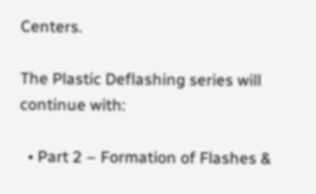Centers.

The Plastic Deflashing series will continue with:

  • Part 2 – Formation of Flashes &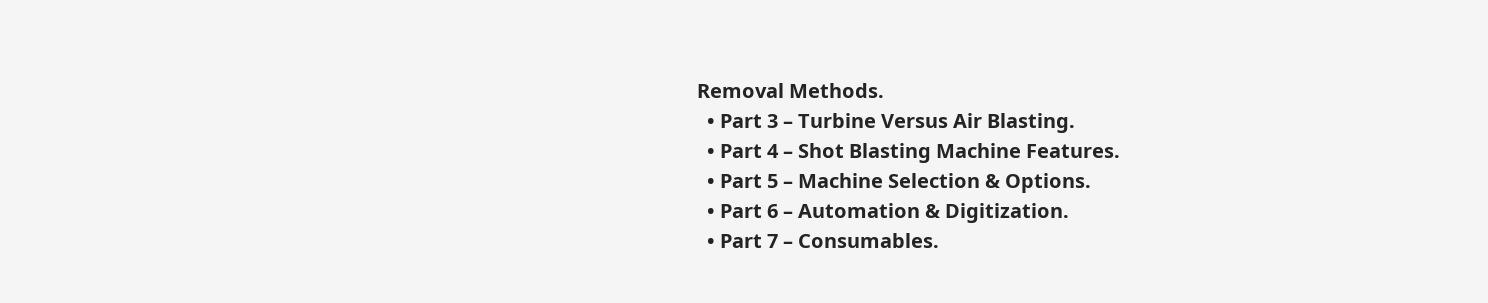Removal Methods.
  • Part 3 – Turbine Versus Air Blasting.
  • Part 4 – Shot Blasting Machine Features.
  • Part 5 – Machine Selection & Options.
  • Part 6 – Automation & Digitization.
  • Part 7 – Consumables.